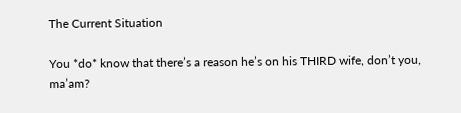The Current Situation

You *do* know that there’s a reason he’s on his THIRD wife, don’t you, ma’am?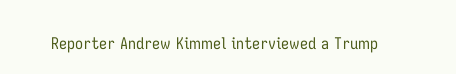Reporter Andrew Kimmel interviewed a Trump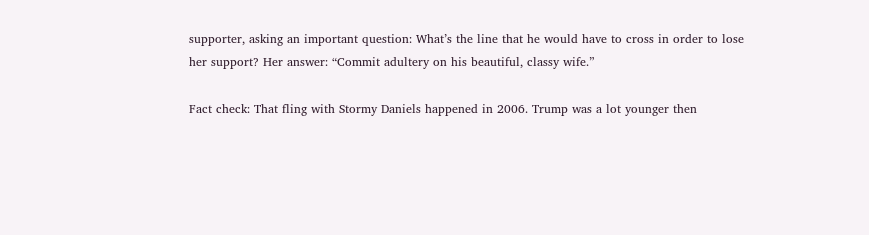supporter, asking an important question: What’s the line that he would have to cross in order to lose her support? Her answer: “Commit adultery on his beautiful, classy wife.”

Fact check: That fling with Stormy Daniels happened in 2006. Trump was a lot younger then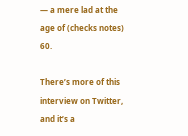— a mere lad at the age of (checks notes) 60.

There’s more of this interview on Twitter, and it’s a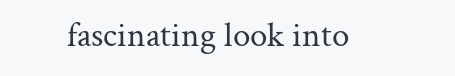fascinating look into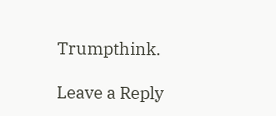Trumpthink.

Leave a Reply